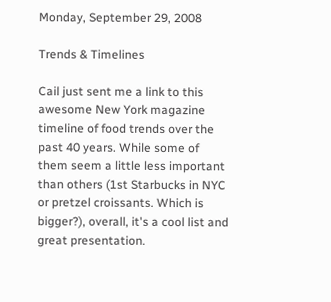Monday, September 29, 2008

Trends & Timelines

Cail just sent me a link to this awesome New York magazine timeline of food trends over the past 40 years. While some of them seem a little less important than others (1st Starbucks in NYC or pretzel croissants. Which is bigger?), overall, it's a cool list and great presentation.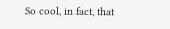So cool, in fact, that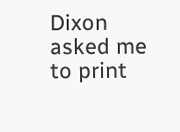Dixon asked me to print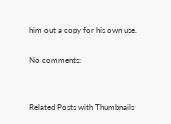him out a copy for his own use.

No comments:


Related Posts with Thumbnails